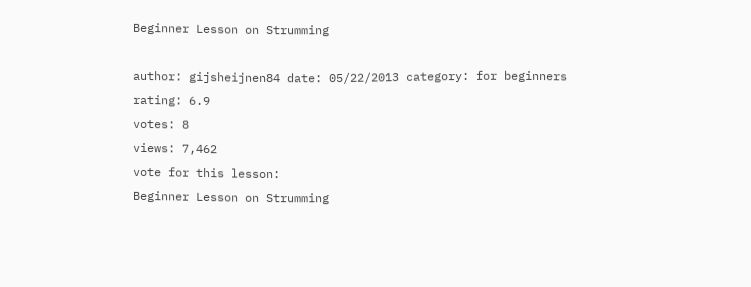Beginner Lesson on Strumming

author: gijsheijnen84 date: 05/22/2013 category: for beginners
rating: 6.9
votes: 8
views: 7,462
vote for this lesson:
Beginner Lesson on Strumming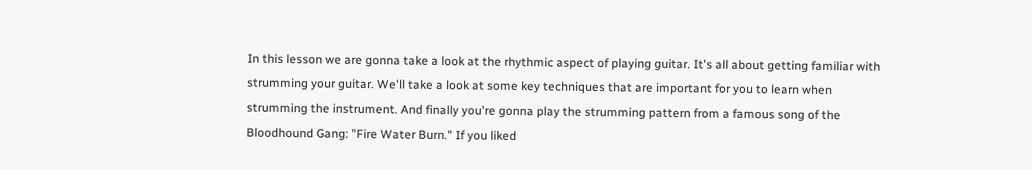In this lesson we are gonna take a look at the rhythmic aspect of playing guitar. It's all about getting familiar with strumming your guitar. We'll take a look at some key techniques that are important for you to learn when strumming the instrument. And finally you're gonna play the strumming pattern from a famous song of the Bloodhound Gang: "Fire Water Burn." If you liked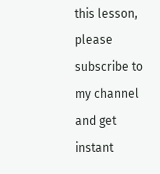this lesson, please subscribe to my channel and get instant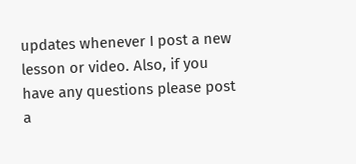updates whenever I post a new lesson or video. Also, if you have any questions please post a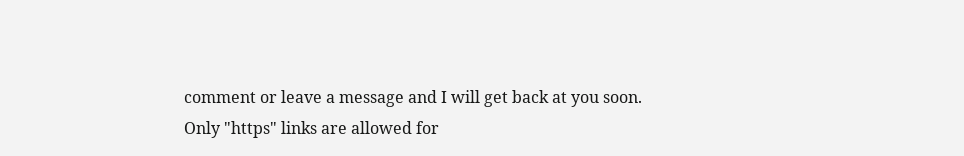comment or leave a message and I will get back at you soon.
Only "https" links are allowed for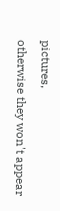pictures,
otherwise they won't appear